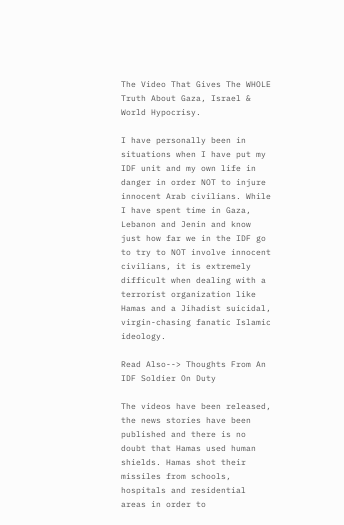The Video That Gives The WHOLE Truth About Gaza, Israel & World Hypocrisy.

I have personally been in situations when I have put my IDF unit and my own life in danger in order NOT to injure innocent Arab civilians. While I have spent time in Gaza, Lebanon and Jenin and know just how far we in the IDF go to try to NOT involve innocent civilians, it is extremely difficult when dealing with a terrorist organization like Hamas and a Jihadist suicidal, virgin-chasing fanatic Islamic ideology.

Read Also--> Thoughts From An IDF Soldier On Duty

The videos have been released, the news stories have been published and there is no doubt that Hamas used human shields. Hamas shot their missiles from schools, hospitals and residential areas in order to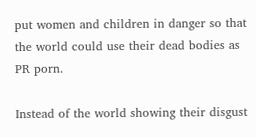put women and children in danger so that the world could use their dead bodies as PR porn.

Instead of the world showing their disgust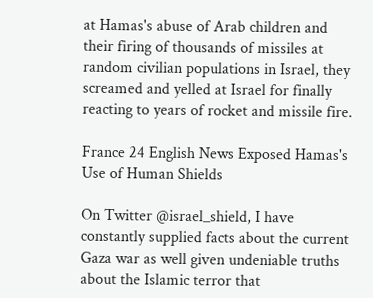at Hamas's abuse of Arab children and their firing of thousands of missiles at random civilian populations in Israel, they screamed and yelled at Israel for finally reacting to years of rocket and missile fire.

France 24 English News Exposed Hamas's Use of Human Shields

On Twitter @israel_shield, I have constantly supplied facts about the current Gaza war as well given undeniable truths about the Islamic terror that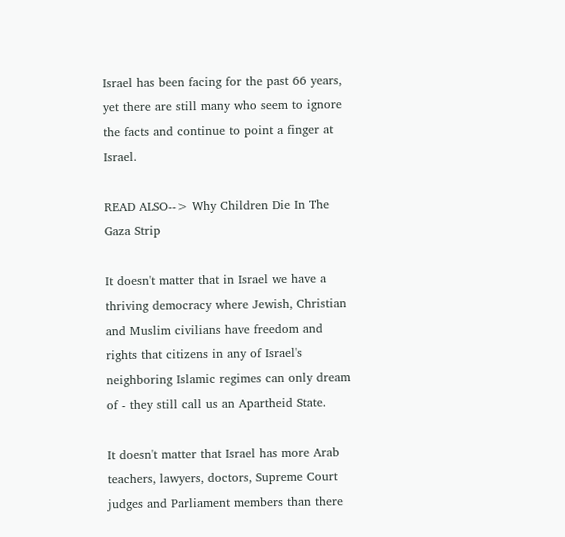Israel has been facing for the past 66 years, yet there are still many who seem to ignore the facts and continue to point a finger at Israel.

READ ALSO--> Why Children Die In The Gaza Strip

It doesn't matter that in Israel we have a thriving democracy where Jewish, Christian and Muslim civilians have freedom and rights that citizens in any of Israel's neighboring Islamic regimes can only dream of - they still call us an Apartheid State.

It doesn't matter that Israel has more Arab teachers, lawyers, doctors, Supreme Court judges and Parliament members than there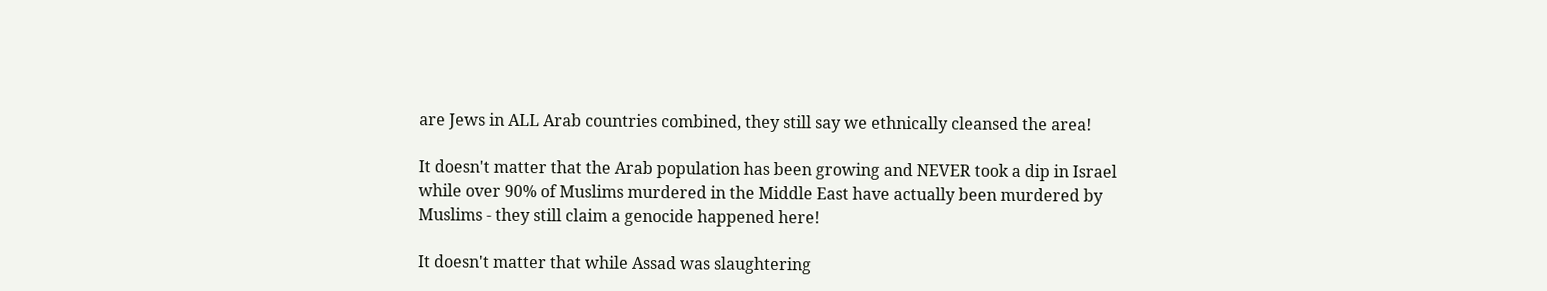are Jews in ALL Arab countries combined, they still say we ethnically cleansed the area!

It doesn't matter that the Arab population has been growing and NEVER took a dip in Israel while over 90% of Muslims murdered in the Middle East have actually been murdered by Muslims - they still claim a genocide happened here!

It doesn't matter that while Assad was slaughtering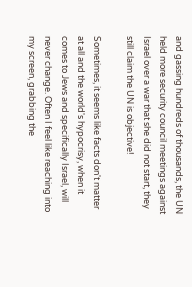and gassing hundreds of thousands, the UN held more security council meetings against Israel over a war that she did not start, they still claim the UN is objective!

Sometimes, it seems like facts don't matter at all and the world's hypocrisy, when it comes to Jews and specifically Israel, will never change. Often I feel like reaching into my screen, grabbing the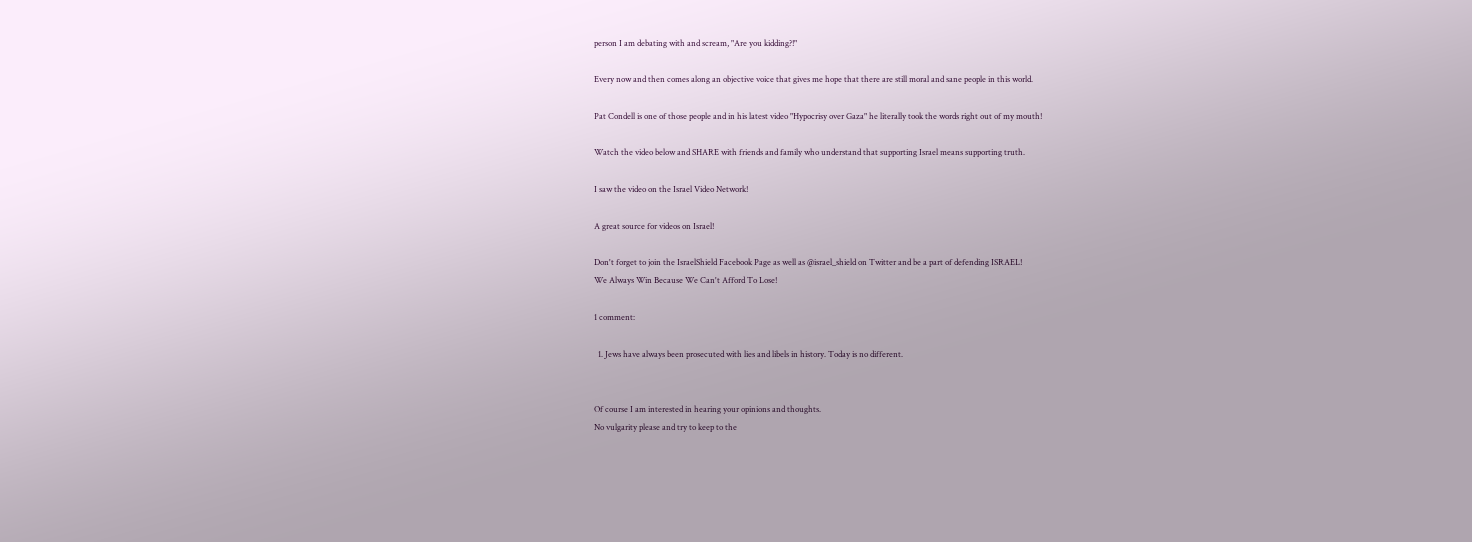person I am debating with and scream, "Are you kidding?!"

Every now and then comes along an objective voice that gives me hope that there are still moral and sane people in this world.

Pat Condell is one of those people and in his latest video "Hypocrisy over Gaza" he literally took the words right out of my mouth!

Watch the video below and SHARE with friends and family who understand that supporting Israel means supporting truth.

I saw the video on the Israel Video Network!

A great source for videos on Israel!

Don't forget to join the IsraelShield Facebook Page as well as @israel_shield on Twitter and be a part of defending ISRAEL!
We Always Win Because We Can't Afford To Lose!

1 comment:

  1. Jews have always been prosecuted with lies and libels in history. Today is no different.


Of course I am interested in hearing your opinions and thoughts.
No vulgarity please and try to keep to the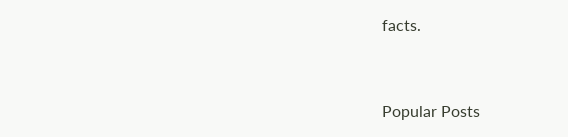facts.


Popular Posts